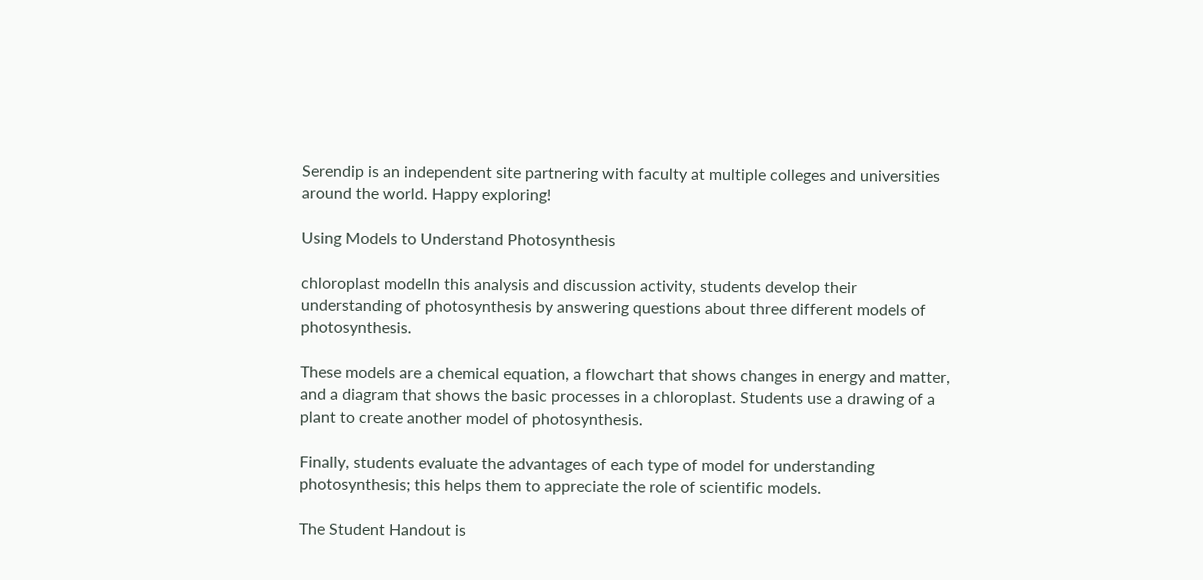Serendip is an independent site partnering with faculty at multiple colleges and universities around the world. Happy exploring!

Using Models to Understand Photosynthesis

chloroplast modelIn this analysis and discussion activity, students develop their understanding of photosynthesis by answering questions about three different models of photosynthesis.

These models are a chemical equation, a flowchart that shows changes in energy and matter, and a diagram that shows the basic processes in a chloroplast. Students use a drawing of a plant to create another model of photosynthesis.

Finally, students evaluate the advantages of each type of model for understanding photosynthesis; this helps them to appreciate the role of scientific models.

The Student Handout is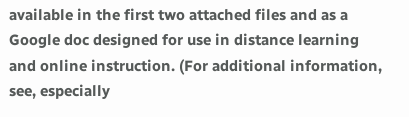available in the first two attached files and as a Google doc designed for use in distance learning and online instruction. (For additional information, see, especially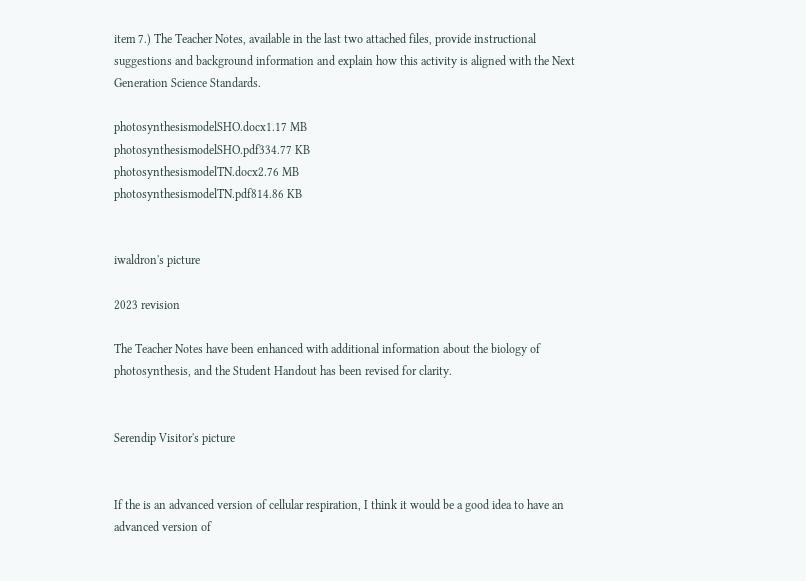item 7.) The Teacher Notes, available in the last two attached files, provide instructional suggestions and background information and explain how this activity is aligned with the Next Generation Science Standards.

photosynthesismodelSHO.docx1.17 MB
photosynthesismodelSHO.pdf334.77 KB
photosynthesismodelTN.docx2.76 MB
photosynthesismodelTN.pdf814.86 KB


iwaldron's picture

2023 revision

The Teacher Notes have been enhanced with additional information about the biology of photosynthesis, and the Student Handout has been revised for clarity.


Serendip Visitor's picture


If the is an advanced version of cellular respiration, I think it would be a good idea to have an advanced version of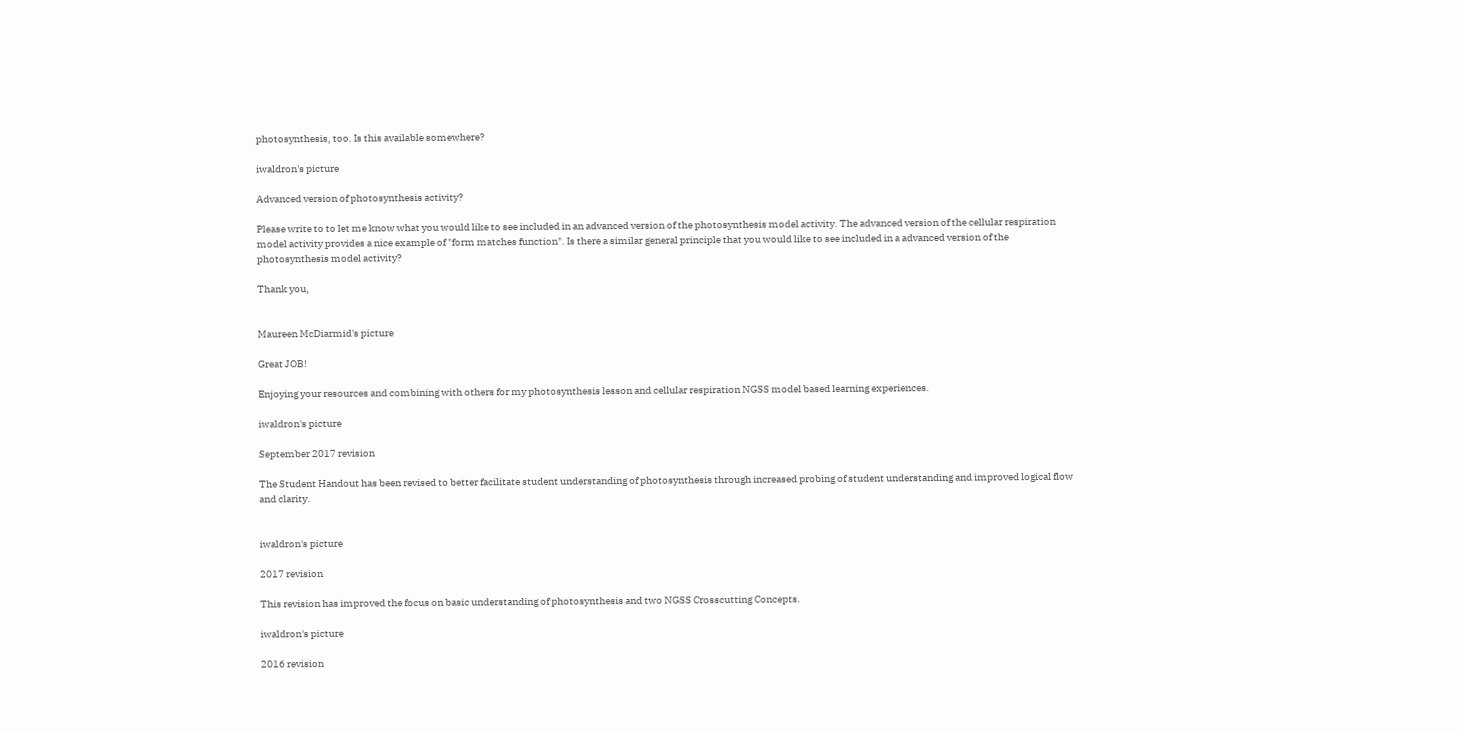photosynthesis, too. Is this available somewhere?

iwaldron's picture

Advanced version of photosynthesis activity?

Please write to to let me know what you would like to see included in an advanced version of the photosynthesis model activity. The advanced version of the cellular respiration model activity provides a nice example of "form matches function". Is there a similar general principle that you would like to see included in a advanced version of the photosynthesis model activity?

Thank you,


Maureen McDiarmid's picture

Great JOB!

Enjoying your resources and combining with others for my photosynthesis lesson and cellular respiration NGSS model based learning experiences.

iwaldron's picture

September 2017 revision

The Student Handout has been revised to better facilitate student understanding of photosynthesis through increased probing of student understanding and improved logical flow and clarity.


iwaldron's picture

2017 revision

This revision has improved the focus on basic understanding of photosynthesis and two NGSS Crosscutting Concepts.

iwaldron's picture

2016 revision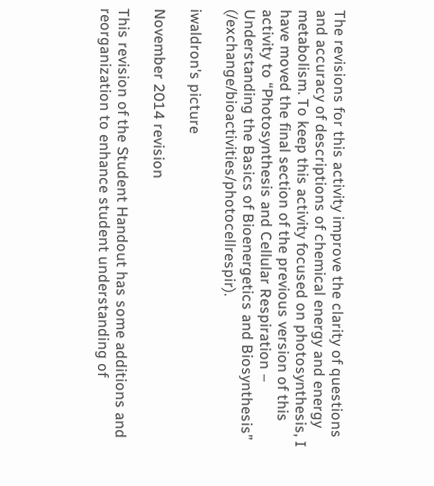The revisions for this activity improve the clarity of questions and accuracy of descriptions of chemical energy and energy metabolism. To keep this activity focused on photosynthesis, I have moved the final section of the previous version of this activity to “Photosynthesis and Cellular Respiration – Understanding the Basics of Bioenergetics and Biosynthesis” (/exchange/bioactivities/photocellrespir).

iwaldron's picture

November 2014 revision

This revision of the Student Handout has some additions and reorganization to enhance student understanding of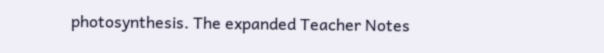photosynthesis. The expanded Teacher Notes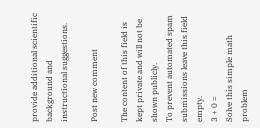provide additional scientific background and instructional suggestions.

Post new comment

The content of this field is kept private and will not be shown publicly.
To prevent automated spam submissions leave this field empty.
3 + 0 =
Solve this simple math problem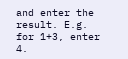and enter the result. E.g. for 1+3, enter 4.